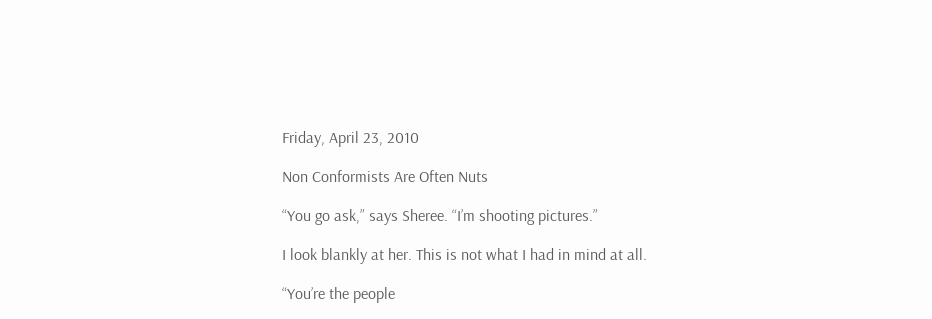Friday, April 23, 2010

Non Conformists Are Often Nuts

“You go ask,” says Sheree. “I’m shooting pictures.”

I look blankly at her. This is not what I had in mind at all.

“You’re the people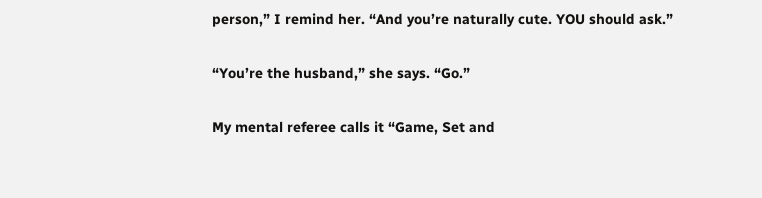person,” I remind her. “And you’re naturally cute. YOU should ask.”

“You’re the husband,” she says. “Go.”

My mental referee calls it “Game, Set and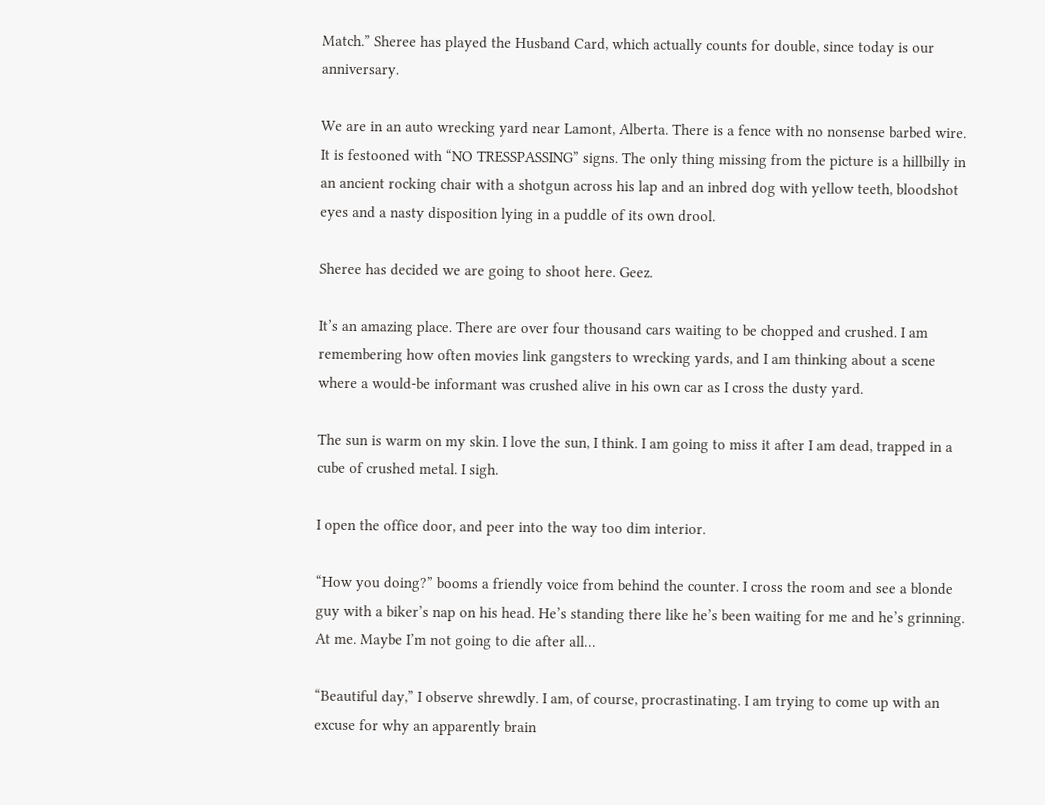Match.” Sheree has played the Husband Card, which actually counts for double, since today is our anniversary.

We are in an auto wrecking yard near Lamont, Alberta. There is a fence with no nonsense barbed wire. It is festooned with “NO TRESSPASSING” signs. The only thing missing from the picture is a hillbilly in an ancient rocking chair with a shotgun across his lap and an inbred dog with yellow teeth, bloodshot eyes and a nasty disposition lying in a puddle of its own drool.

Sheree has decided we are going to shoot here. Geez.

It’s an amazing place. There are over four thousand cars waiting to be chopped and crushed. I am remembering how often movies link gangsters to wrecking yards, and I am thinking about a scene where a would-be informant was crushed alive in his own car as I cross the dusty yard.

The sun is warm on my skin. I love the sun, I think. I am going to miss it after I am dead, trapped in a cube of crushed metal. I sigh.

I open the office door, and peer into the way too dim interior.

“How you doing?” booms a friendly voice from behind the counter. I cross the room and see a blonde guy with a biker’s nap on his head. He’s standing there like he’s been waiting for me and he’s grinning. At me. Maybe I’m not going to die after all…

“Beautiful day,” I observe shrewdly. I am, of course, procrastinating. I am trying to come up with an excuse for why an apparently brain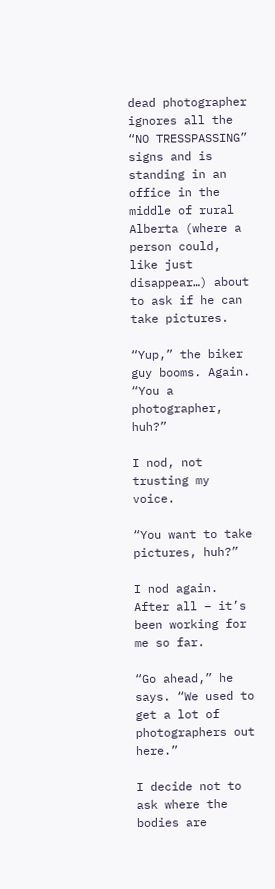dead photographer ignores all the “NO TRESSPASSING” signs and is standing in an office in the middle of rural Alberta (where a person could, like just disappear…) about to ask if he can take pictures.

“Yup,” the biker guy booms. Again. “You a photographer, huh?”

I nod, not trusting my voice.

“You want to take pictures, huh?”

I nod again. After all – it’s been working for me so far.

“Go ahead,” he says. “We used to get a lot of photographers out here.”

I decide not to ask where the bodies are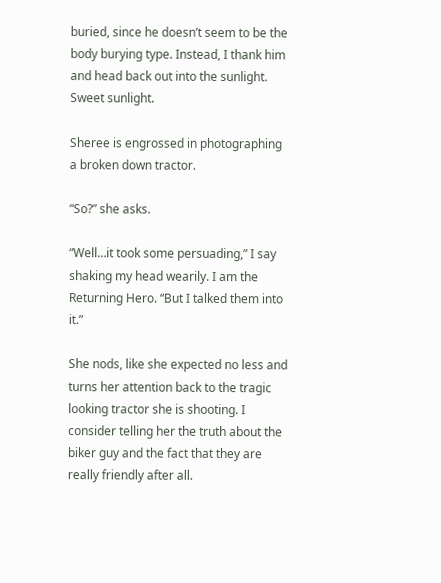buried, since he doesn’t seem to be the body burying type. Instead, I thank him and head back out into the sunlight. Sweet sunlight.

Sheree is engrossed in photographing a broken down tractor.

“So?” she asks.

“Well…it took some persuading,” I say shaking my head wearily. I am the Returning Hero. “But I talked them into it.”

She nods, like she expected no less and turns her attention back to the tragic looking tractor she is shooting. I consider telling her the truth about the biker guy and the fact that they are really friendly after all.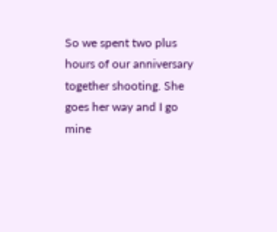So we spent two plus hours of our anniversary together shooting. She goes her way and I go mine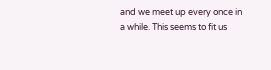and we meet up every once in a while. This seems to fit us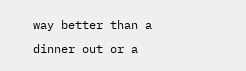way better than a dinner out or a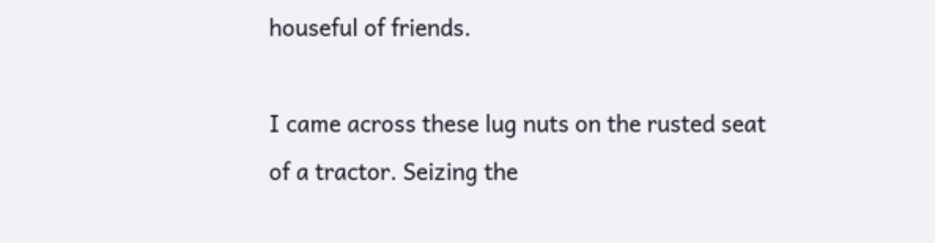houseful of friends.

I came across these lug nuts on the rusted seat of a tractor. Seizing the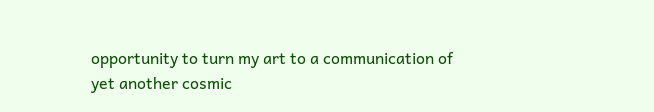opportunity to turn my art to a communication of yet another cosmic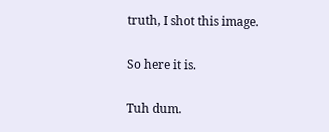truth, I shot this image.

So here it is.

Tuh dum.